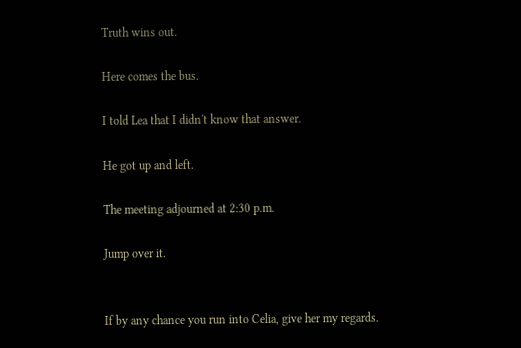Truth wins out.

Here comes the bus.

I told Lea that I didn't know that answer.

He got up and left.

The meeting adjourned at 2:30 p.m.

Jump over it.


If by any chance you run into Celia, give her my regards.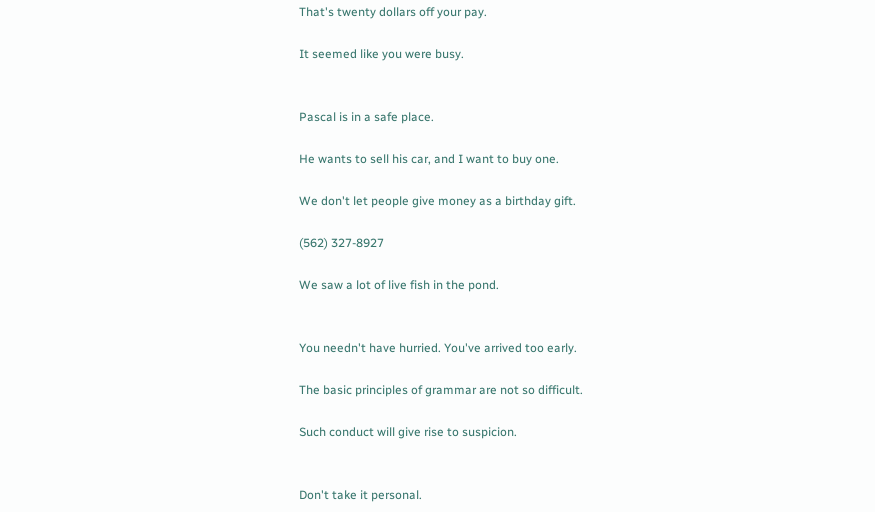That's twenty dollars off your pay.

It seemed like you were busy.


Pascal is in a safe place.

He wants to sell his car, and I want to buy one.

We don't let people give money as a birthday gift.

(562) 327-8927

We saw a lot of live fish in the pond.


You needn't have hurried. You've arrived too early.

The basic principles of grammar are not so difficult.

Such conduct will give rise to suspicion.


Don't take it personal.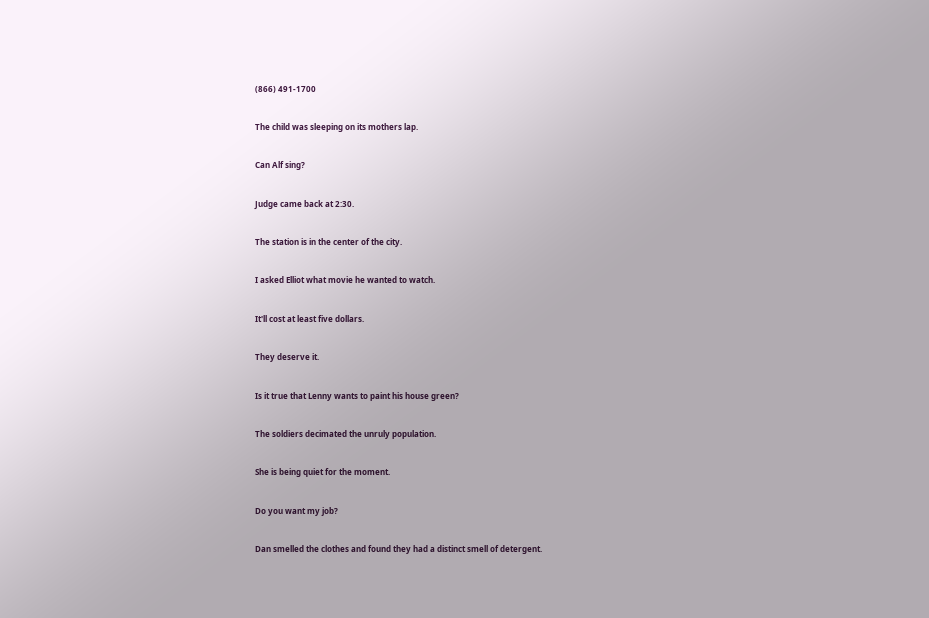(866) 491-1700

The child was sleeping on its mothers lap.

Can Alf sing?

Judge came back at 2:30.

The station is in the center of the city.

I asked Elliot what movie he wanted to watch.

It'll cost at least five dollars.

They deserve it.

Is it true that Lenny wants to paint his house green?

The soldiers decimated the unruly population.

She is being quiet for the moment.

Do you want my job?

Dan smelled the clothes and found they had a distinct smell of detergent.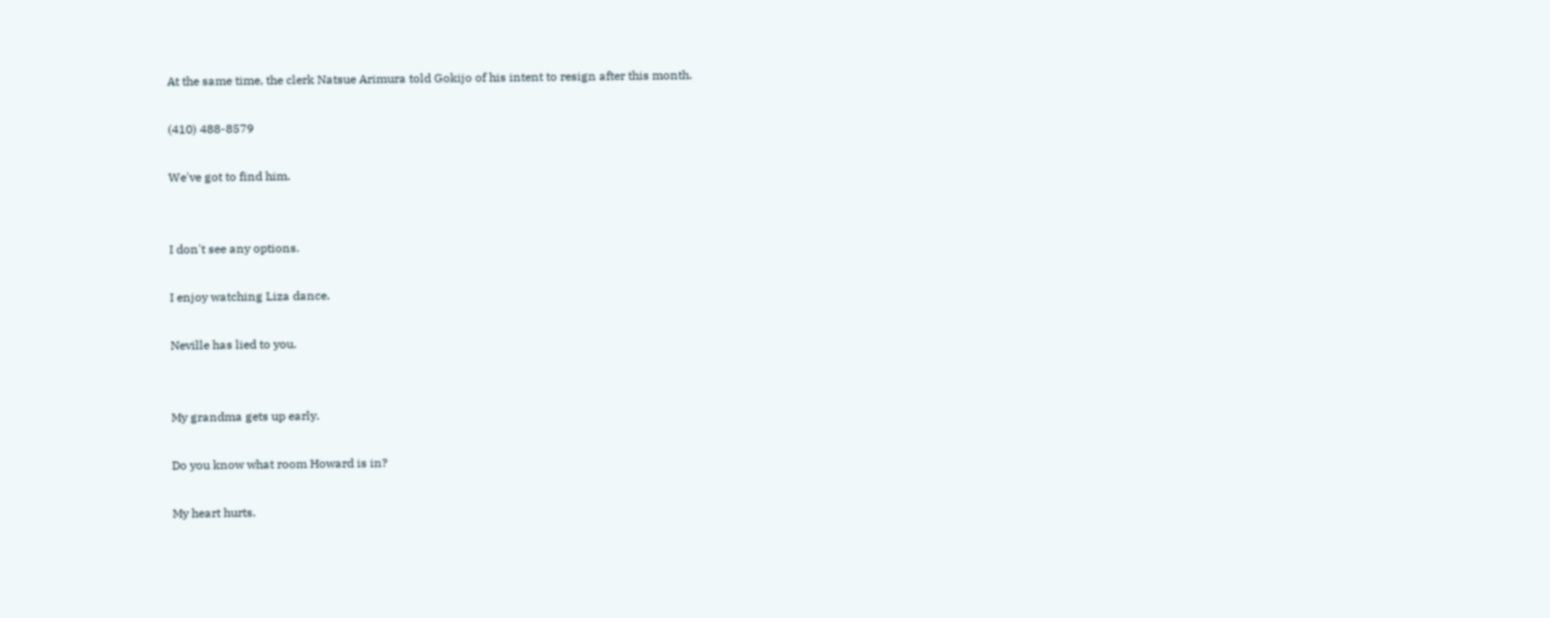At the same time, the clerk Natsue Arimura told Gokijo of his intent to resign after this month.

(410) 488-8579

We've got to find him.


I don't see any options.

I enjoy watching Liza dance.

Neville has lied to you.


My grandma gets up early.

Do you know what room Howard is in?

My heart hurts.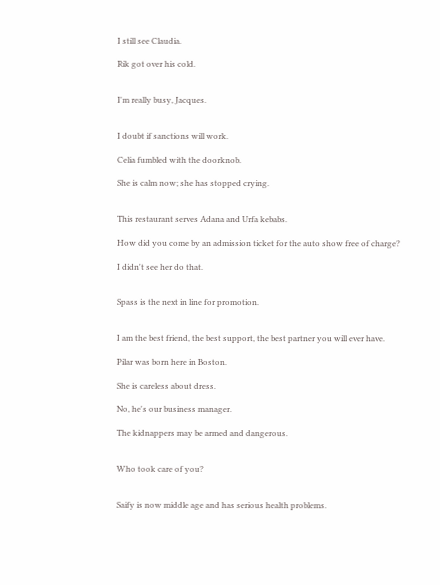I still see Claudia.

Rik got over his cold.


I'm really busy, Jacques.


I doubt if sanctions will work.

Celia fumbled with the doorknob.

She is calm now; she has stopped crying.


This restaurant serves Adana and Urfa kebabs.

How did you come by an admission ticket for the auto show free of charge?

I didn't see her do that.


Spass is the next in line for promotion.


I am the best friend, the best support, the best partner you will ever have.

Pilar was born here in Boston.

She is careless about dress.

No, he's our business manager.

The kidnappers may be armed and dangerous.


Who took care of you?


Saify is now middle age and has serious health problems.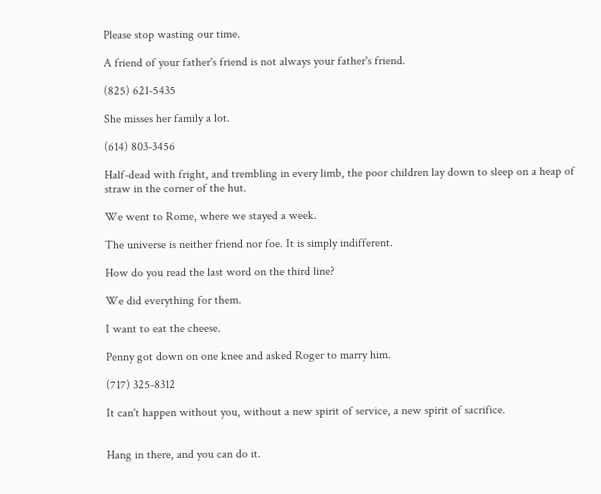Please stop wasting our time.

A friend of your father's friend is not always your father's friend.

(825) 621-5435

She misses her family a lot.

(614) 803-3456

Half-dead with fright, and trembling in every limb, the poor children lay down to sleep on a heap of straw in the corner of the hut.

We went to Rome, where we stayed a week.

The universe is neither friend nor foe. It is simply indifferent.

How do you read the last word on the third line?

We did everything for them.

I want to eat the cheese.

Penny got down on one knee and asked Roger to marry him.

(717) 325-8312

It can't happen without you, without a new spirit of service, a new spirit of sacrifice.


Hang in there, and you can do it.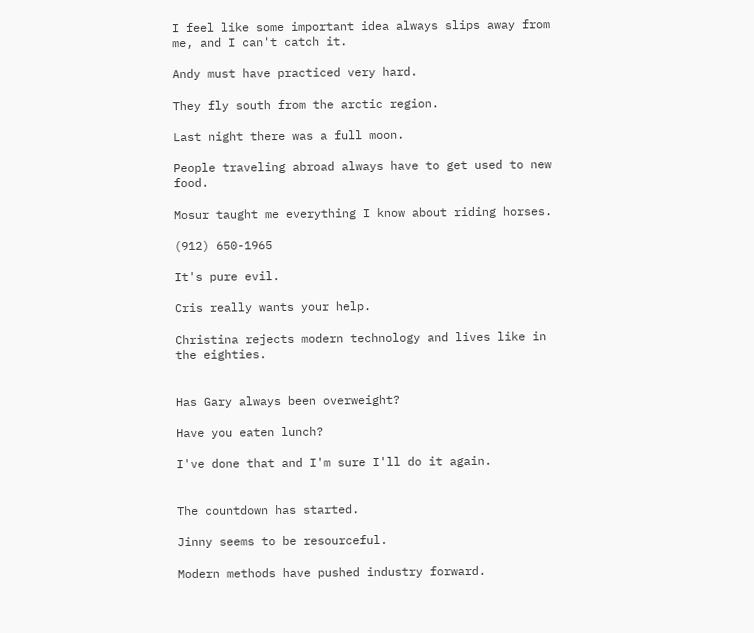I feel like some important idea always slips away from me, and I can't catch it.

Andy must have practiced very hard.

They fly south from the arctic region.

Last night there was a full moon.

People traveling abroad always have to get used to new food.

Mosur taught me everything I know about riding horses.

(912) 650-1965

It's pure evil.

Cris really wants your help.

Christina rejects modern technology and lives like in the eighties.


Has Gary always been overweight?

Have you eaten lunch?

I've done that and I'm sure I'll do it again.


The countdown has started.

Jinny seems to be resourceful.

Modern methods have pushed industry forward.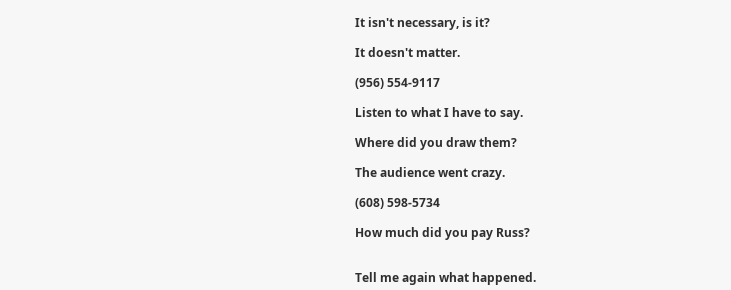It isn't necessary, is it?

It doesn't matter.

(956) 554-9117

Listen to what I have to say.

Where did you draw them?

The audience went crazy.

(608) 598-5734

How much did you pay Russ?


Tell me again what happened.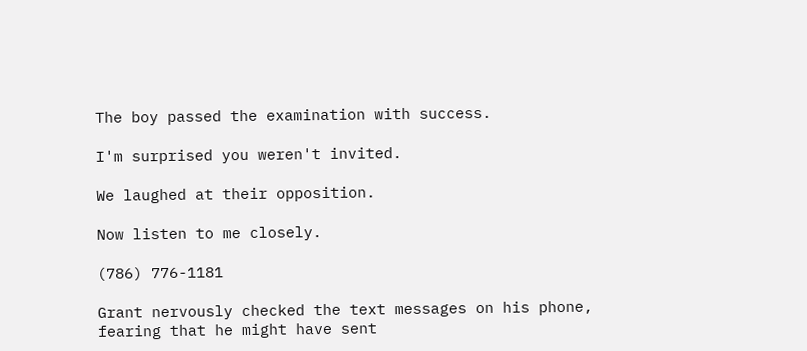The boy passed the examination with success.

I'm surprised you weren't invited.

We laughed at their opposition.

Now listen to me closely.

(786) 776-1181

Grant nervously checked the text messages on his phone, fearing that he might have sent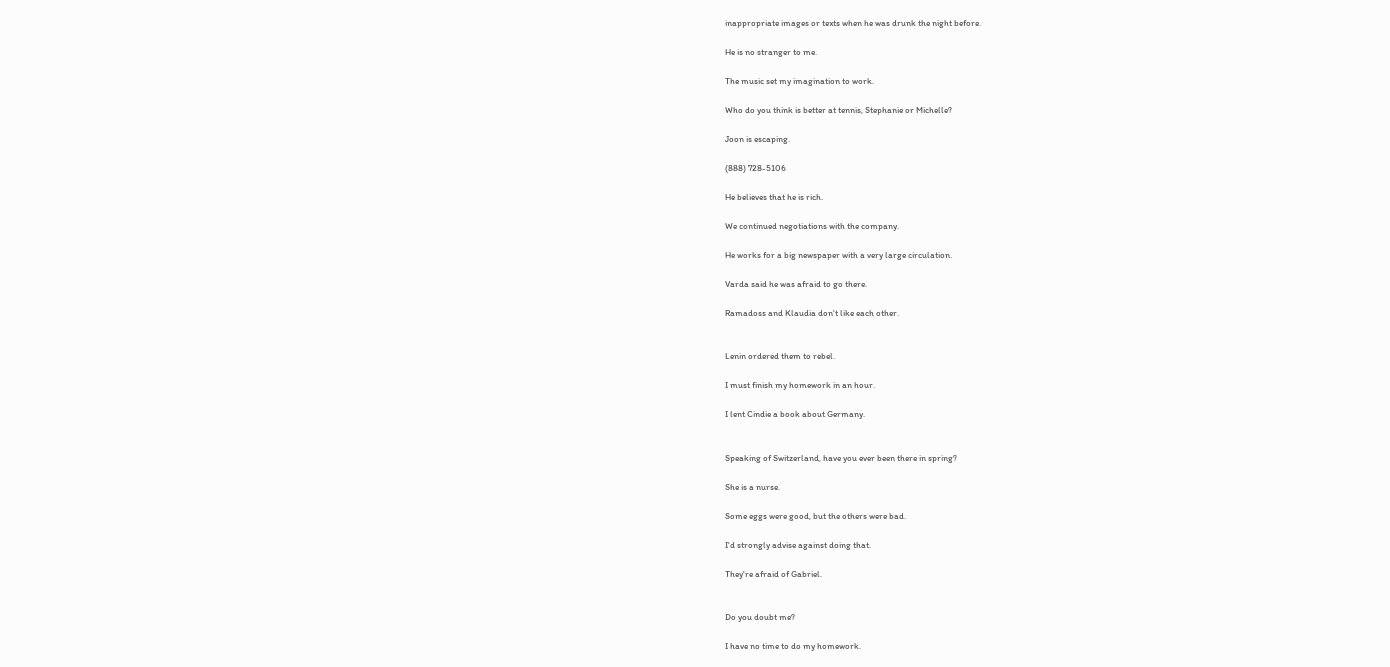inappropriate images or texts when he was drunk the night before.

He is no stranger to me.

The music set my imagination to work.

Who do you think is better at tennis, Stephanie or Michelle?

Joon is escaping.

(888) 728-5106

He believes that he is rich.

We continued negotiations with the company.

He works for a big newspaper with a very large circulation.

Varda said he was afraid to go there.

Ramadoss and Klaudia don't like each other.


Lenin ordered them to rebel.

I must finish my homework in an hour.

I lent Cindie a book about Germany.


Speaking of Switzerland, have you ever been there in spring?

She is a nurse.

Some eggs were good, but the others were bad.

I'd strongly advise against doing that.

They're afraid of Gabriel.


Do you doubt me?

I have no time to do my homework.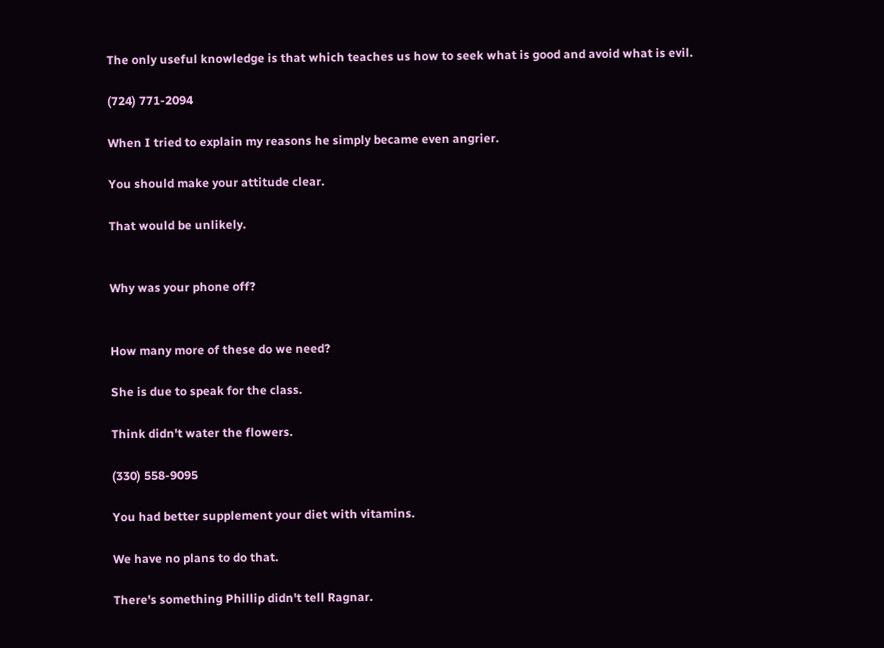The only useful knowledge is that which teaches us how to seek what is good and avoid what is evil.

(724) 771-2094

When I tried to explain my reasons he simply became even angrier.

You should make your attitude clear.

That would be unlikely.


Why was your phone off?


How many more of these do we need?

She is due to speak for the class.

Think didn't water the flowers.

(330) 558-9095

You had better supplement your diet with vitamins.

We have no plans to do that.

There's something Phillip didn't tell Ragnar.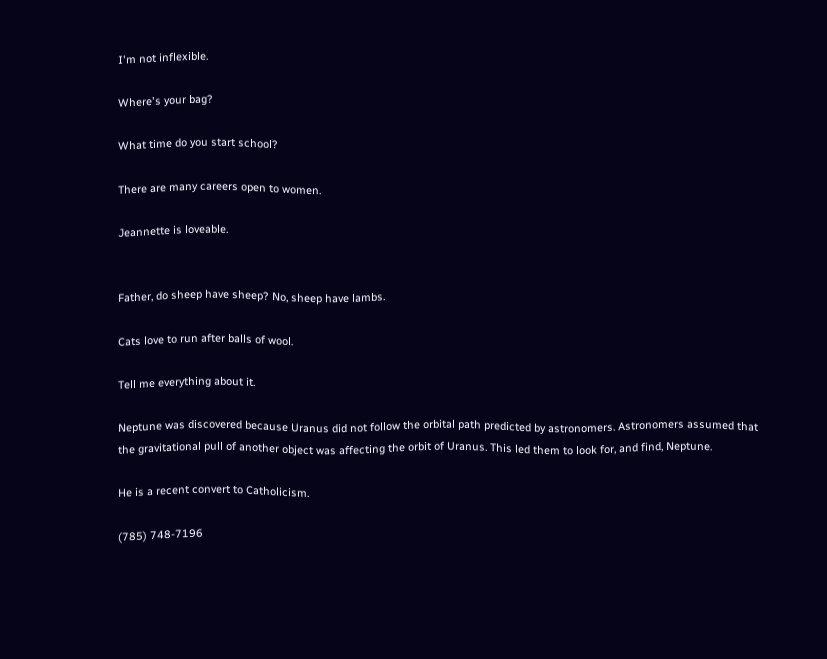I'm not inflexible.

Where's your bag?

What time do you start school?

There are many careers open to women.

Jeannette is loveable.


Father, do sheep have sheep? No, sheep have lambs.

Cats love to run after balls of wool.

Tell me everything about it.

Neptune was discovered because Uranus did not follow the orbital path predicted by astronomers. Astronomers assumed that the gravitational pull of another object was affecting the orbit of Uranus. This led them to look for, and find, Neptune.

He is a recent convert to Catholicism.

(785) 748-7196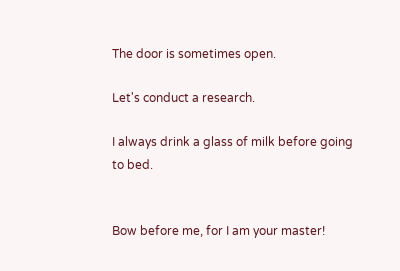The door is sometimes open.

Let's conduct a research.

I always drink a glass of milk before going to bed.


Bow before me, for I am your master!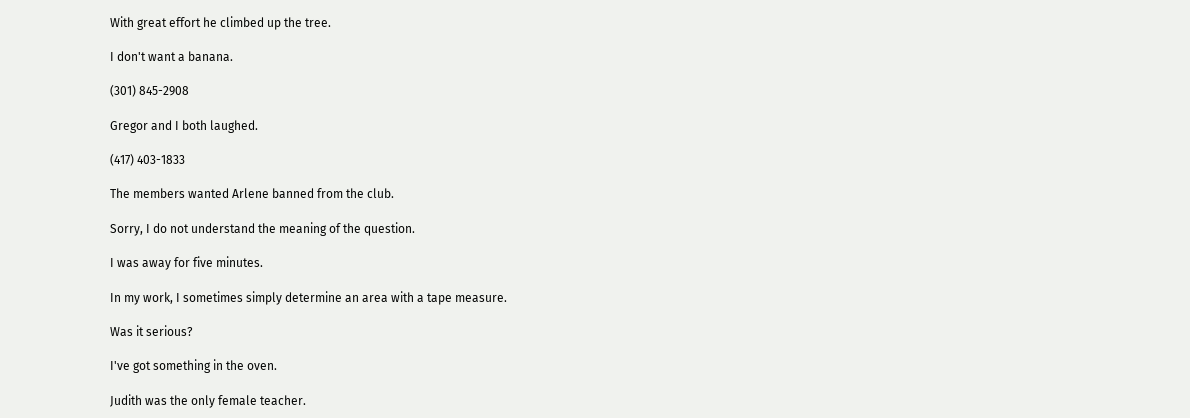With great effort he climbed up the tree.

I don't want a banana.

(301) 845-2908

Gregor and I both laughed.

(417) 403-1833

The members wanted Arlene banned from the club.

Sorry, I do not understand the meaning of the question.

I was away for five minutes.

In my work, I sometimes simply determine an area with a tape measure.

Was it serious?

I've got something in the oven.

Judith was the only female teacher.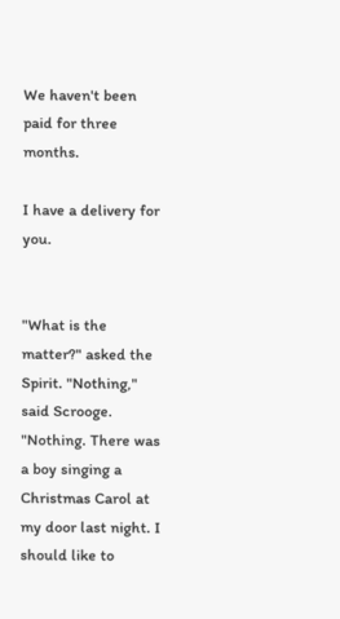We haven't been paid for three months.

I have a delivery for you.


"What is the matter?" asked the Spirit. "Nothing," said Scrooge. "Nothing. There was a boy singing a Christmas Carol at my door last night. I should like to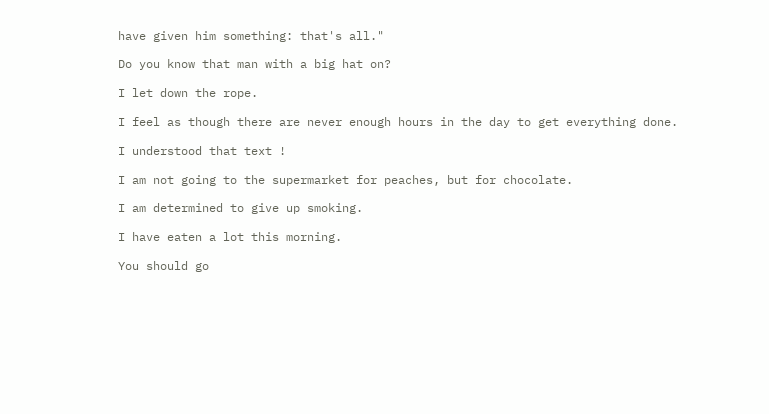have given him something: that's all."

Do you know that man with a big hat on?

I let down the rope.

I feel as though there are never enough hours in the day to get everything done.

I understood that text !

I am not going to the supermarket for peaches, but for chocolate.

I am determined to give up smoking.

I have eaten a lot this morning.

You should go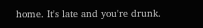home. It's late and you're drunk.